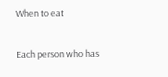When to eat

Each person who has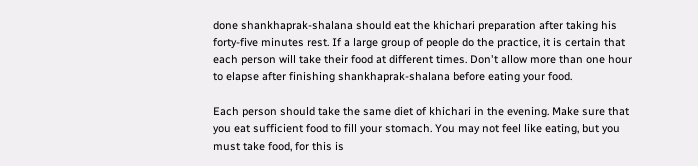done shankhaprak-shalana should eat the khichari preparation after taking his forty-five minutes rest. If a large group of people do the practice, it is certain that each person will take their food at different times. Don't allow more than one hour to elapse after finishing shankhaprak-shalana before eating your food.

Each person should take the same diet of khichari in the evening. Make sure that you eat sufficient food to fill your stomach. You may not feel like eating, but you must take food, for this is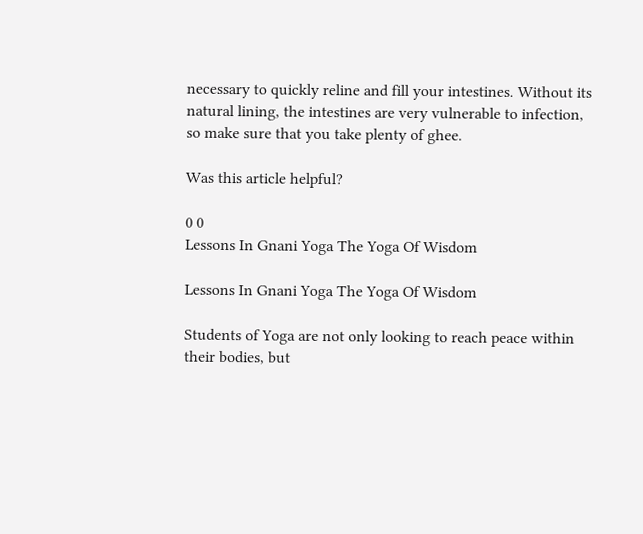necessary to quickly reline and fill your intestines. Without its natural lining, the intestines are very vulnerable to infection, so make sure that you take plenty of ghee.

Was this article helpful?

0 0
Lessons In Gnani Yoga The Yoga Of Wisdom

Lessons In Gnani Yoga The Yoga Of Wisdom

Students of Yoga are not only looking to reach peace within their bodies, but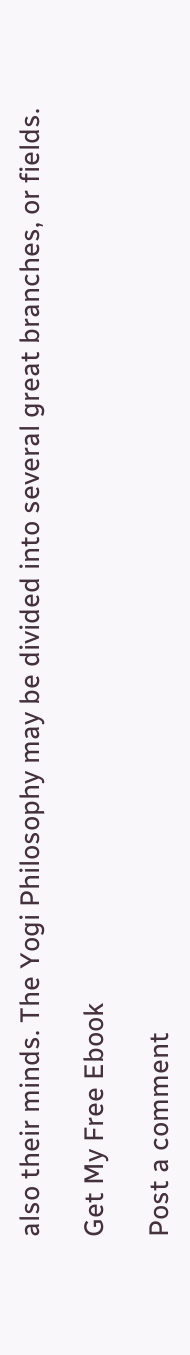also their minds. The Yogi Philosophy may be divided into several great branches, or fields.

Get My Free Ebook

Post a comment